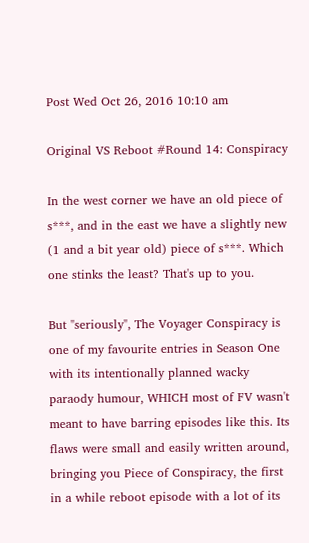Post Wed Oct 26, 2016 10:10 am

Original VS Reboot #Round 14: Conspiracy

In the west corner we have an old piece of s***, and in the east we have a slightly new (1 and a bit year old) piece of s***. Which one stinks the least? That's up to you.

But "seriously", The Voyager Conspiracy is one of my favourite entries in Season One with its intentionally planned wacky paraody humour, WHICH most of FV wasn't meant to have barring episodes like this. Its flaws were small and easily written around, bringing you Piece of Conspiracy, the first in a while reboot episode with a lot of its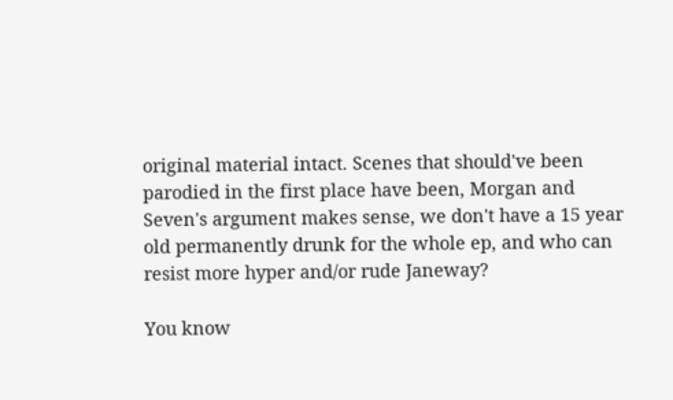original material intact. Scenes that should've been parodied in the first place have been, Morgan and Seven's argument makes sense, we don't have a 15 year old permanently drunk for the whole ep, and who can resist more hyper and/or rude Janeway?

You know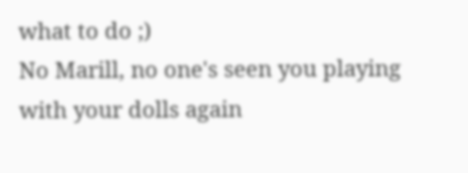what to do ;)
No Marill, no one's seen you playing with your dolls again